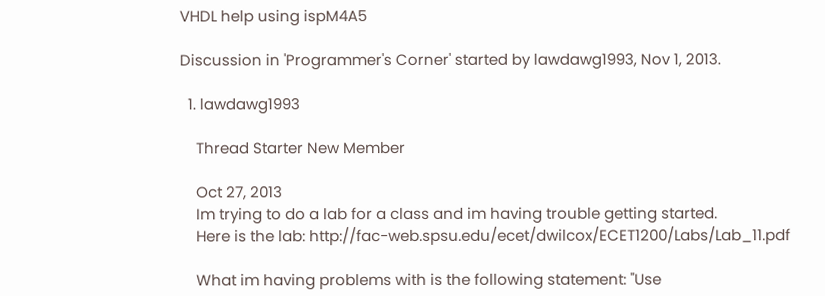VHDL help using ispM4A5

Discussion in 'Programmer's Corner' started by lawdawg1993, Nov 1, 2013.

  1. lawdawg1993

    Thread Starter New Member

    Oct 27, 2013
    Im trying to do a lab for a class and im having trouble getting started.
    Here is the lab: http://fac-web.spsu.edu/ecet/dwilcox/ECET1200/Labs/Lab_11.pdf

    What im having problems with is the following statement: "Use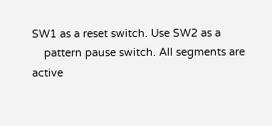SW1 as a reset switch. Use SW2 as a
    pattern pause switch. All segments are active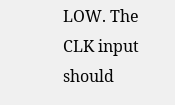LOW. The CLK input should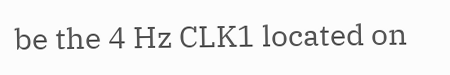be the 4 Hz CLK1 located on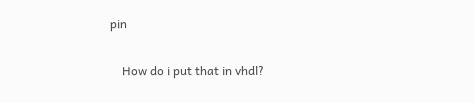pin

    How do i put that in vhdl?